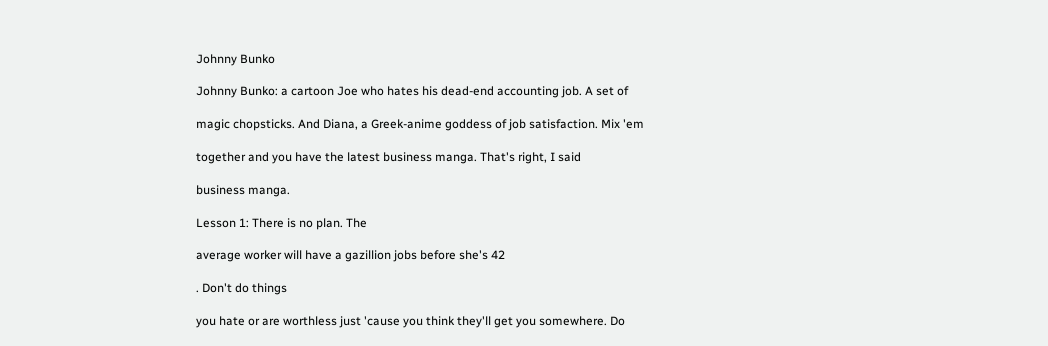Johnny Bunko

Johnny Bunko: a cartoon Joe who hates his dead-end accounting job. A set of

magic chopsticks. And Diana, a Greek-anime goddess of job satisfaction. Mix 'em

together and you have the latest business manga. That's right, I said

business manga.

Lesson 1: There is no plan. The

average worker will have a gazillion jobs before she's 42

. Don't do things

you hate or are worthless just 'cause you think they'll get you somewhere. Do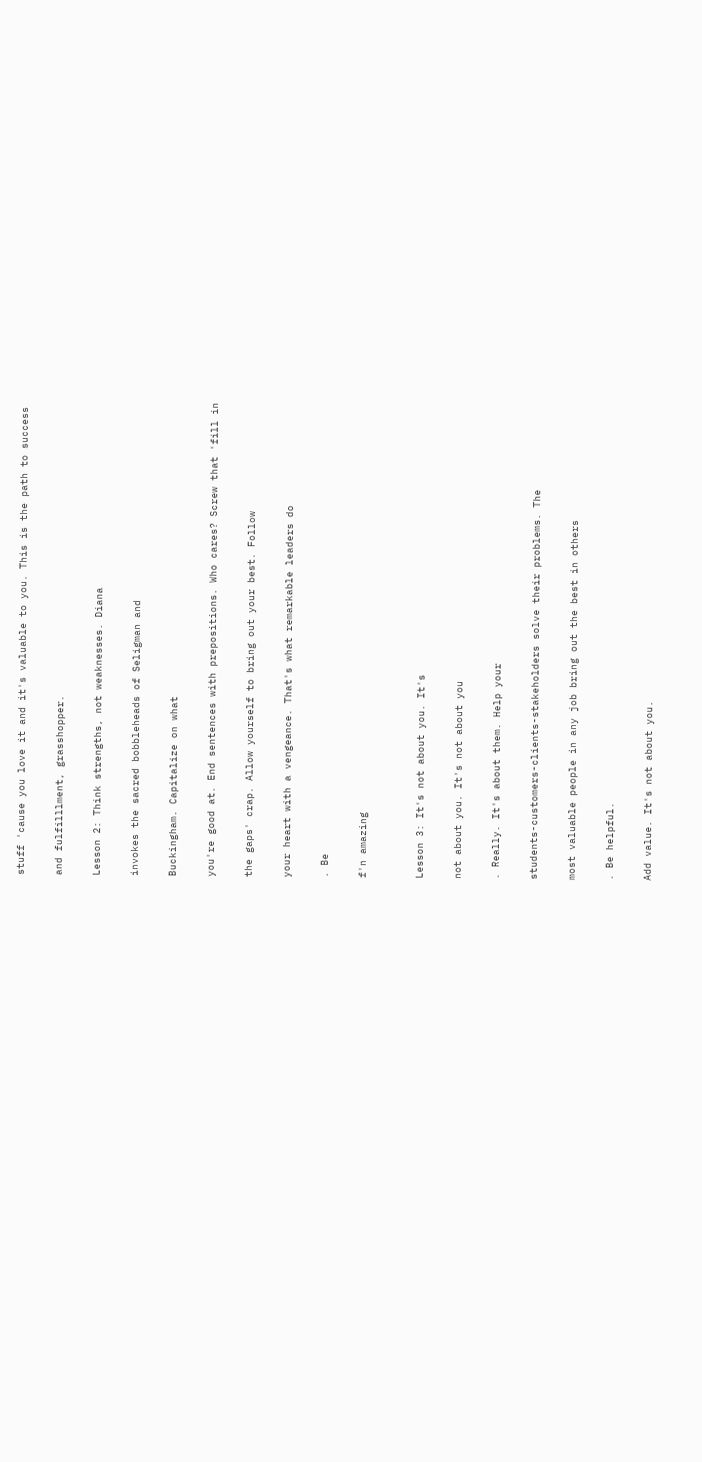stuff 'cause you love it and it's valuable to you. This is the path to success

and fulfilllment, grasshopper.

Lesson 2: Think strengths, not weaknesses. Diana

invokes the sacred bobbleheads of Seligman and

Buckingham. Capitalize on what

you're good at. End sentences with prepositions. Who cares? Screw that 'fill in

the gaps' crap. Allow yourself to bring out your best. Follow

your heart with a vengeance. That's what remarkable leaders do

. Be

f'n amazing


Lesson 3: It's not about you. It's

not about you. It's not about you

. Really. It's about them. Help your

students-customers-clients-stakeholders solve their problems. The

most valuable people in any job bring out the best in others

. Be helpful.

Add value. It's not about you.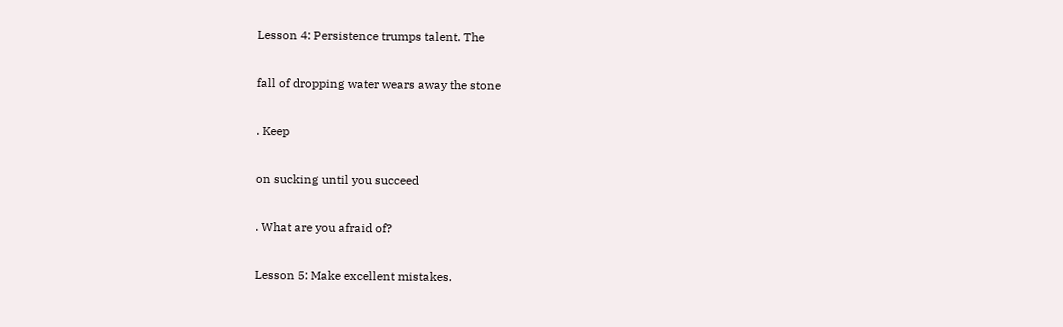Lesson 4: Persistence trumps talent. The

fall of dropping water wears away the stone

. Keep

on sucking until you succeed

. What are you afraid of?

Lesson 5: Make excellent mistakes.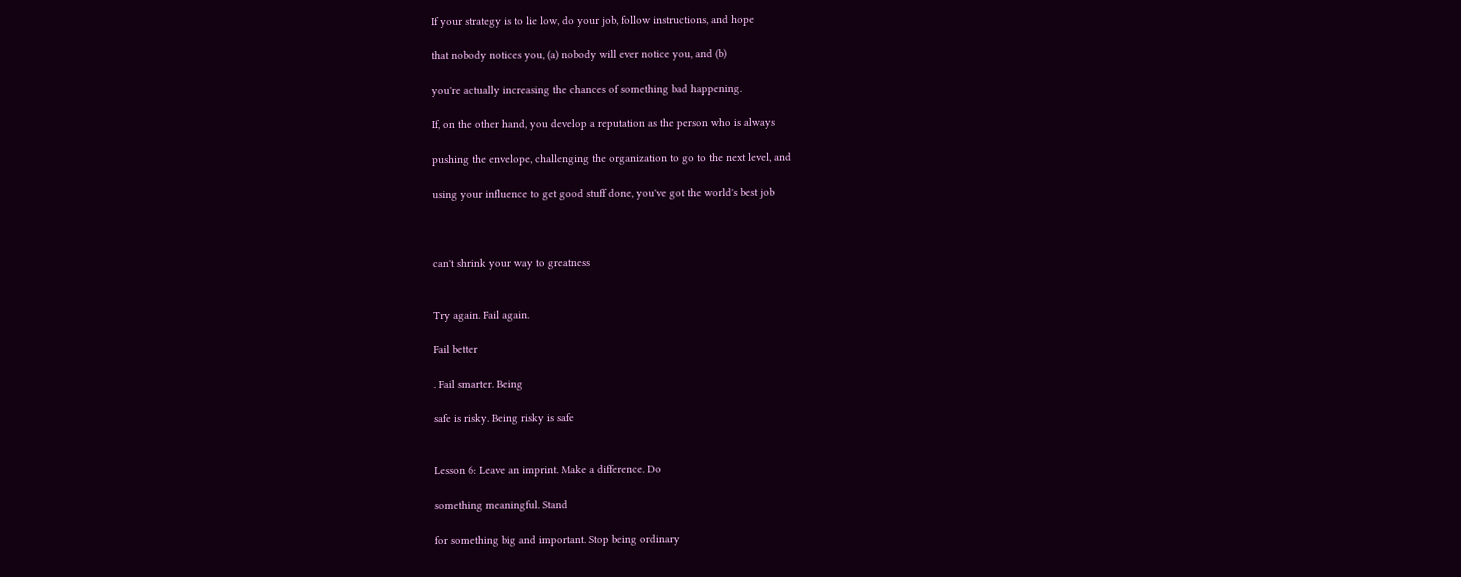If your strategy is to lie low, do your job, follow instructions, and hope

that nobody notices you, (a) nobody will ever notice you, and (b)

you're actually increasing the chances of something bad happening.

If, on the other hand, you develop a reputation as the person who is always

pushing the envelope, challenging the organization to go to the next level, and

using your influence to get good stuff done, you've got the world's best job



can't shrink your way to greatness


Try again. Fail again.

Fail better

. Fail smarter. Being

safe is risky. Being risky is safe


Lesson 6: Leave an imprint. Make a difference. Do

something meaningful. Stand

for something big and important. Stop being ordinary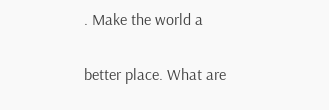. Make the world a

better place. What are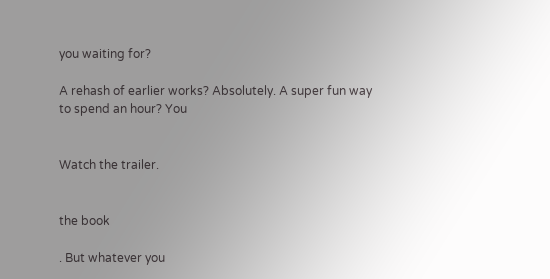you waiting for?

A rehash of earlier works? Absolutely. A super fun way to spend an hour? You


Watch the trailer.


the book

. But whatever you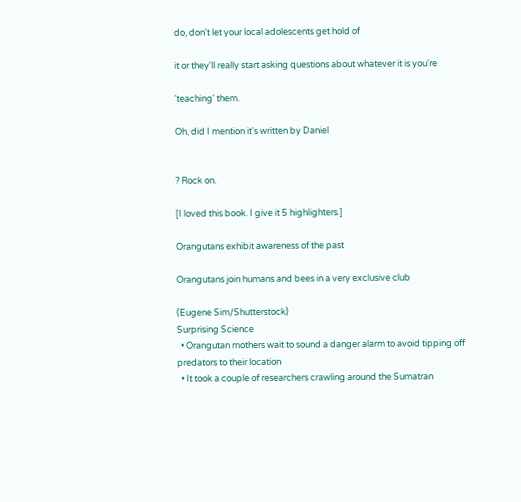do, don't let your local adolescents get hold of

it or they'll really start asking questions about whatever it is you're

'teaching' them.

Oh, did I mention it's written by Daniel


? Rock on.

[I loved this book. I give it 5 highlighters.]

Orangutans exhibit awareness of the past

Orangutans join humans and bees in a very exclusive club

(Eugene Sim/Shutterstock)
Surprising Science
  • Orangutan mothers wait to sound a danger alarm to avoid tipping off predators to their location
  • It took a couple of researchers crawling around the Sumatran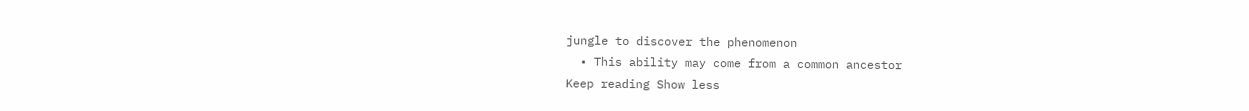jungle to discover the phenomenon
  • This ability may come from a common ancestor
Keep reading Show less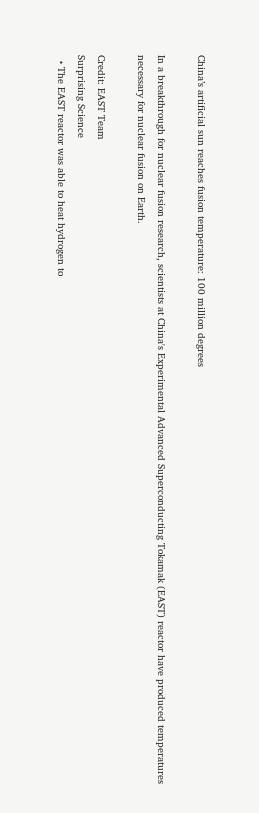China’s artificial sun reaches fusion temperature: 100 million degrees

In a breakthrough for nuclear fusion research, scientists at China's Experimental Advanced Superconducting Tokamak (EAST) reactor have produced temperatures necessary for nuclear fusion on Earth.

Credit: EAST Team
Surprising Science
  • The EAST reactor was able to heat hydrogen to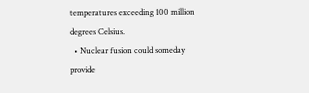temperatures exceeding 100 million degrees Celsius.
  • Nuclear fusion could someday provide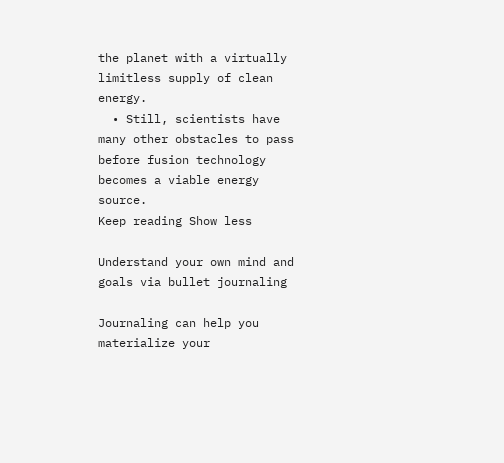the planet with a virtually limitless supply of clean energy.
  • Still, scientists have many other obstacles to pass before fusion technology becomes a viable energy source.
Keep reading Show less

Understand your own mind and goals via bullet journaling

Journaling can help you materialize your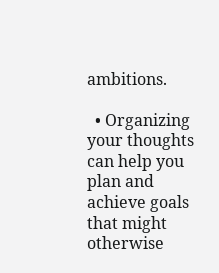ambitions.

  • Organizing your thoughts can help you plan and achieve goals that might otherwise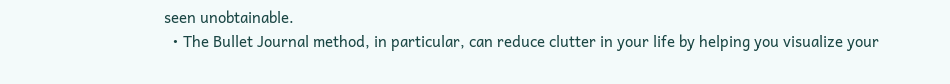seen unobtainable.
  • The Bullet Journal method, in particular, can reduce clutter in your life by helping you visualize your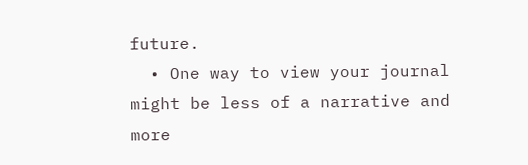future.
  • One way to view your journal might be less of a narrative and more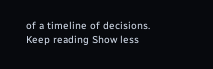of a timeline of decisions.
Keep reading Show less